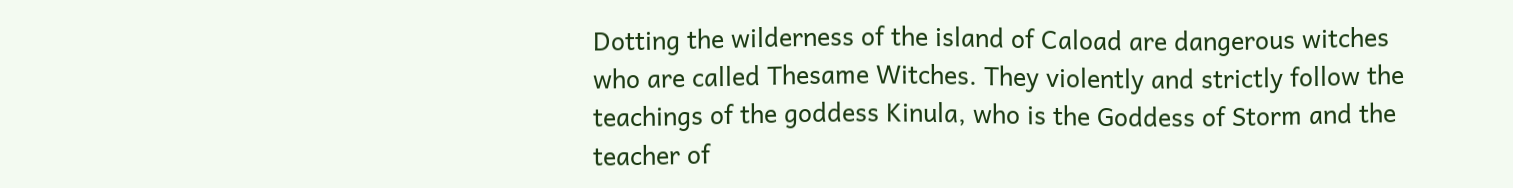Dotting the wilderness of the island of Caload are dangerous witches who are called Thesame Witches. They violently and strictly follow the teachings of the goddess Kinula, who is the Goddess of Storm and the teacher of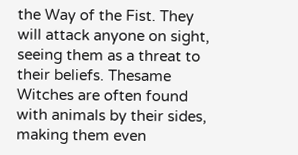the Way of the Fist. They will attack anyone on sight, seeing them as a threat to their beliefs. Thesame Witches are often found with animals by their sides, making them even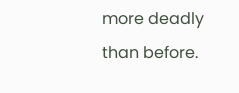more deadly than before.